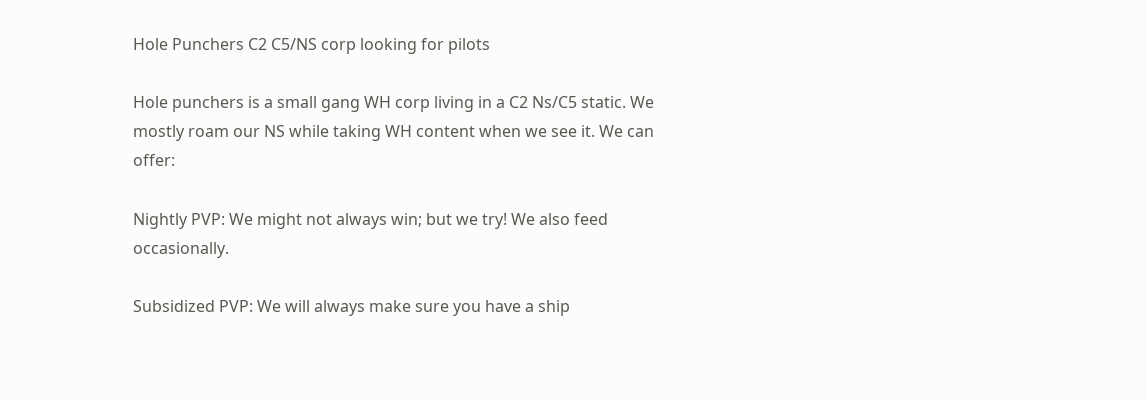Hole Punchers C2 C5/NS corp looking for pilots

Hole punchers is a small gang WH corp living in a C2 Ns/C5 static. We mostly roam our NS while taking WH content when we see it. We can offer:

Nightly PVP: We might not always win; but we try! We also feed occasionally.

Subsidized PVP: We will always make sure you have a ship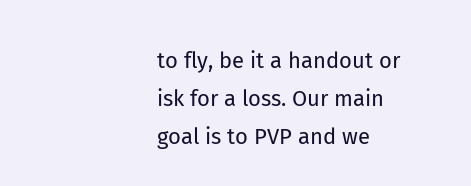to fly, be it a handout or isk for a loss. Our main goal is to PVP and we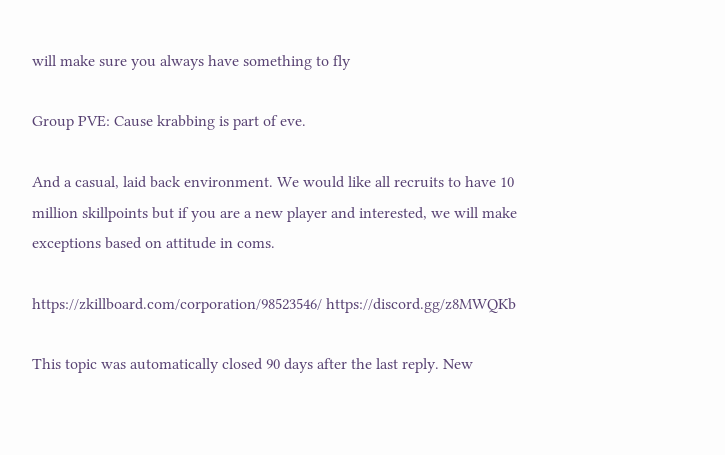will make sure you always have something to fly

Group PVE: Cause krabbing is part of eve.

And a casual, laid back environment. We would like all recruits to have 10 million skillpoints but if you are a new player and interested, we will make exceptions based on attitude in coms.

https://zkillboard.com/corporation/98523546/ https://discord.gg/z8MWQKb

This topic was automatically closed 90 days after the last reply. New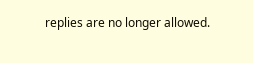replies are no longer allowed.